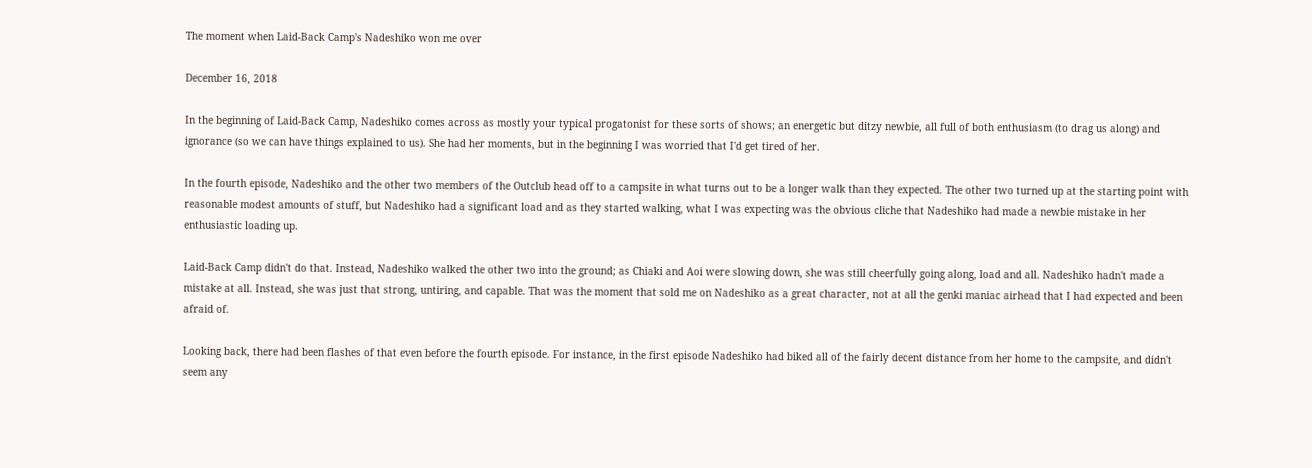The moment when Laid-Back Camp's Nadeshiko won me over

December 16, 2018

In the beginning of Laid-Back Camp, Nadeshiko comes across as mostly your typical progatonist for these sorts of shows; an energetic but ditzy newbie, all full of both enthusiasm (to drag us along) and ignorance (so we can have things explained to us). She had her moments, but in the beginning I was worried that I'd get tired of her.

In the fourth episode, Nadeshiko and the other two members of the Outclub head off to a campsite in what turns out to be a longer walk than they expected. The other two turned up at the starting point with reasonable modest amounts of stuff, but Nadeshiko had a significant load and as they started walking, what I was expecting was the obvious cliche that Nadeshiko had made a newbie mistake in her enthusiastic loading up.

Laid-Back Camp didn't do that. Instead, Nadeshiko walked the other two into the ground; as Chiaki and Aoi were slowing down, she was still cheerfully going along, load and all. Nadeshiko hadn't made a mistake at all. Instead, she was just that strong, untiring, and capable. That was the moment that sold me on Nadeshiko as a great character, not at all the genki maniac airhead that I had expected and been afraid of.

Looking back, there had been flashes of that even before the fourth episode. For instance, in the first episode Nadeshiko had biked all of the fairly decent distance from her home to the campsite, and didn't seem any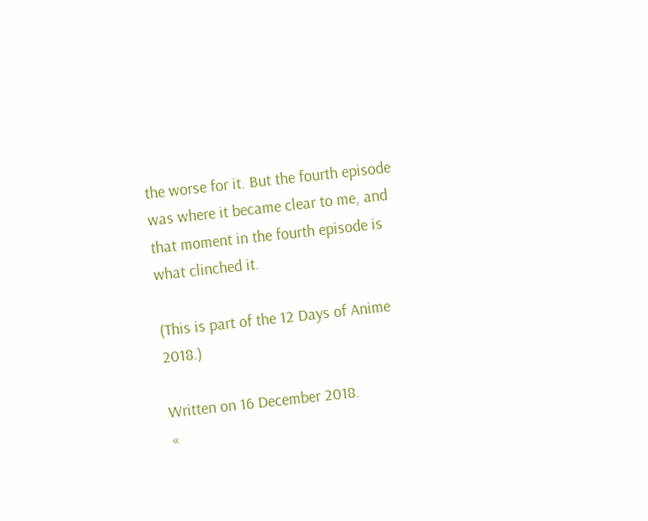the worse for it. But the fourth episode was where it became clear to me, and that moment in the fourth episode is what clinched it.

(This is part of the 12 Days of Anime 2018.)

Written on 16 December 2018.
«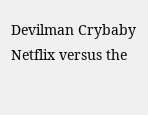Devilman Crybaby
Netflix versus the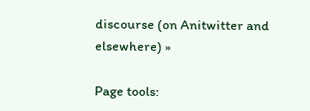discourse (on Anitwitter and elsewhere) »

Page tools: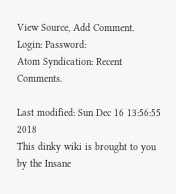View Source, Add Comment.
Login: Password:
Atom Syndication: Recent Comments.

Last modified: Sun Dec 16 13:56:55 2018
This dinky wiki is brought to you by the Insane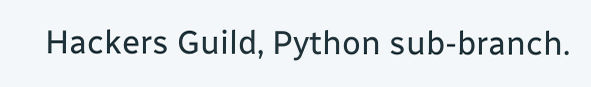Hackers Guild, Python sub-branch.